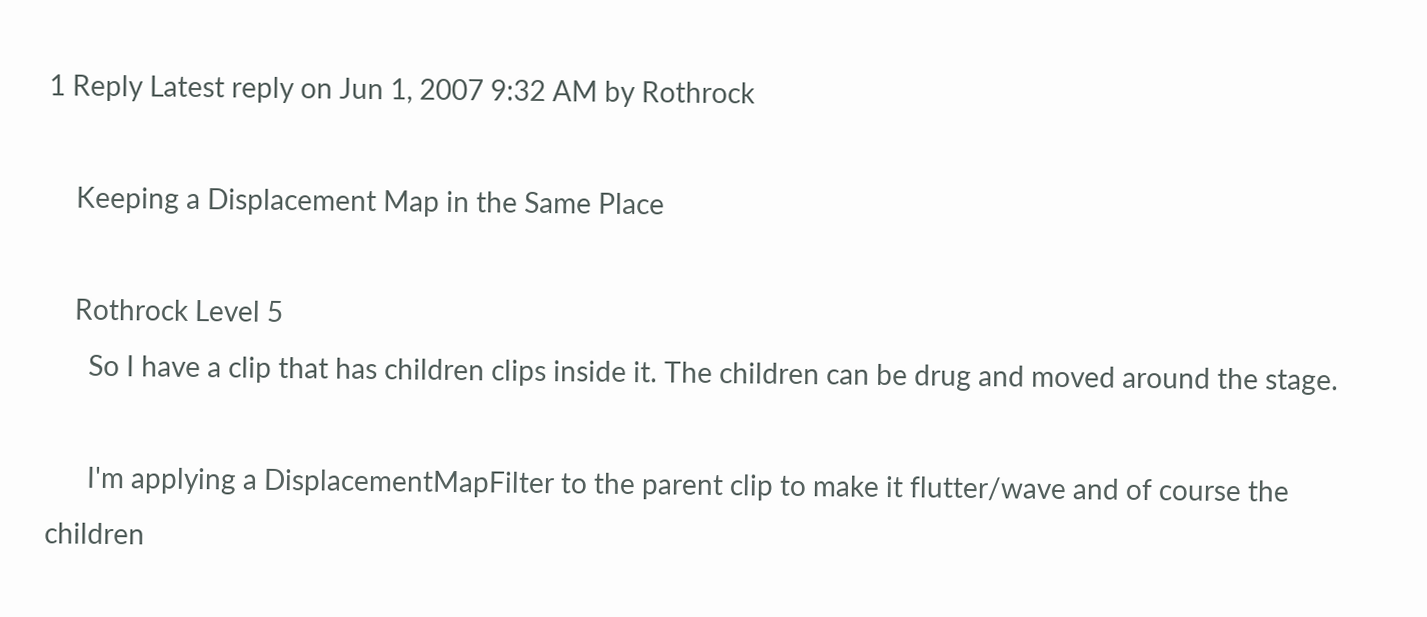1 Reply Latest reply on Jun 1, 2007 9:32 AM by Rothrock

    Keeping a Displacement Map in the Same Place

    Rothrock Level 5
      So I have a clip that has children clips inside it. The children can be drug and moved around the stage.

      I'm applying a DisplacementMapFilter to the parent clip to make it flutter/wave and of course the children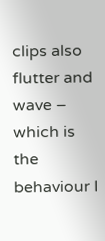clips also flutter and wave – which is the behaviour I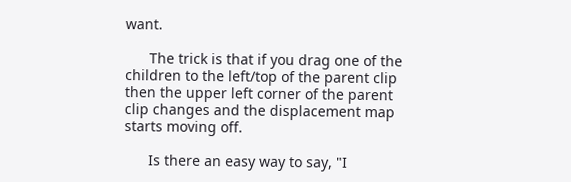want.

      The trick is that if you drag one of the children to the left/top of the parent clip then the upper left corner of the parent clip changes and the displacement map starts moving off.

      Is there an easy way to say, "I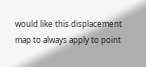would like this displacement map to always apply to point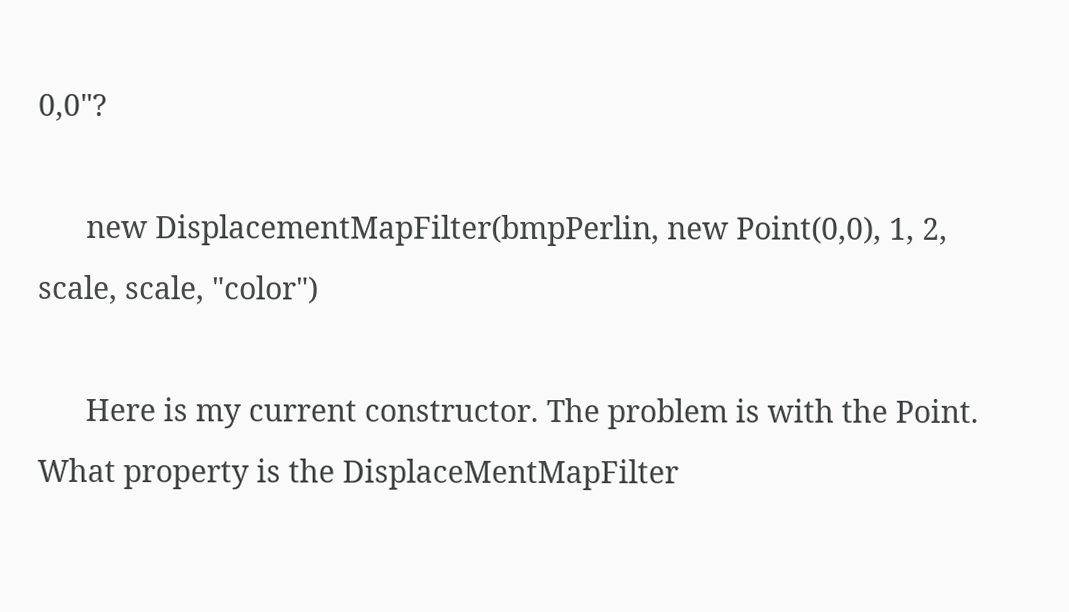0,0"?

      new DisplacementMapFilter(bmpPerlin, new Point(0,0), 1, 2, scale, scale, "color")

      Here is my current constructor. The problem is with the Point. What property is the DisplaceMentMapFilter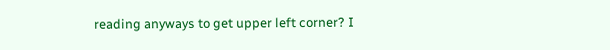reading anyways to get upper left corner? I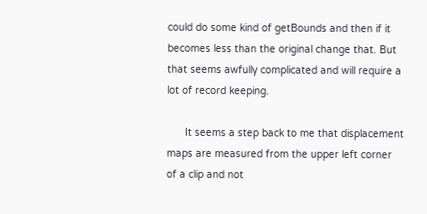could do some kind of getBounds and then if it becomes less than the original change that. But that seems awfully complicated and will require a lot of record keeping.

      It seems a step back to me that displacement maps are measured from the upper left corner of a clip and not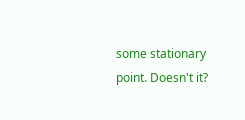some stationary point. Doesn't it?